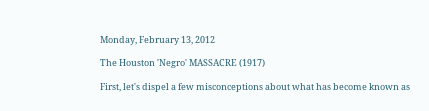Monday, February 13, 2012

The Houston 'Negro' MASSACRE (1917)

First, let's dispel a few misconceptions about what has become known as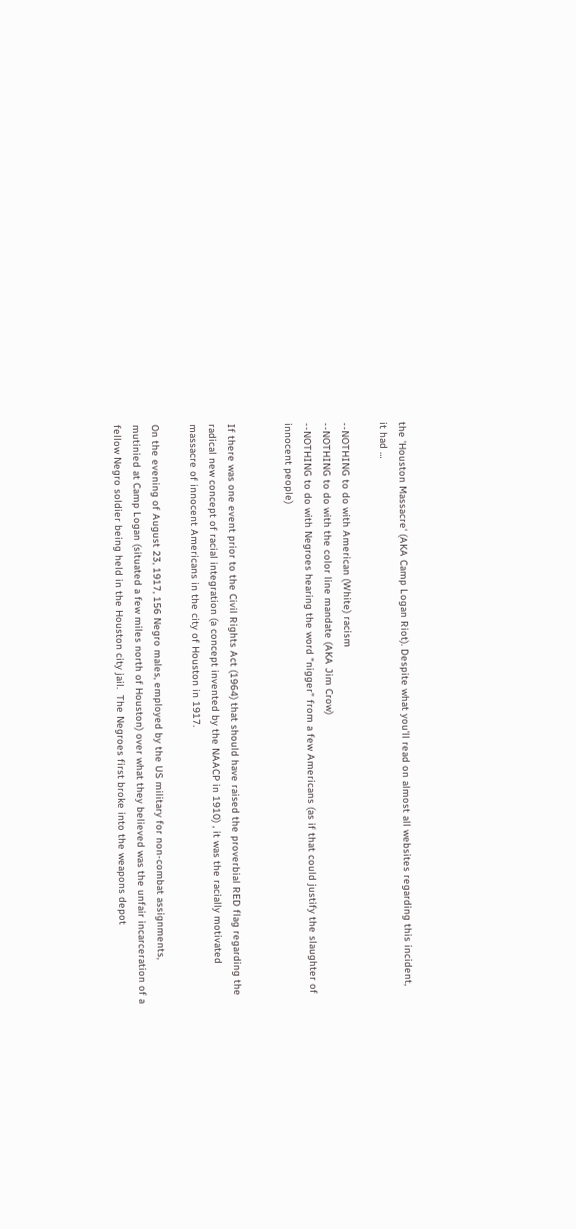the 'Houston Massacre' (AKA Camp Logan Riot). Despite what you'll read on almost all websites regarding this incident,
it had …

--NOTHING to do with American (White) racism
--NOTHING to do with the color line mandate (AKA Jim Crow)
--NOTHING to do with Negroes hearing the word "nigger" from a few Americans (as if that could justify the slaughter of innocent people)


If there was one event prior to the Civil Rights Act (1964) that should have raised the proverbial RED flag regarding the radical new concept of racial integration (a concept invented by the NAACP in 1910) , it was the racially motivated massacre of innocent Americans in the city of Houston in 1917.

On the evening of August 23, 1917, 156 Negro males, employed by the US military for non-combat assignments, mutinied at Camp Logan (situated a few miles north of Houston) over what they believed was the unfair incarceration of a fellow Negro soldier being held in the Houston city jail.  The Negroes first broke into the weapons depot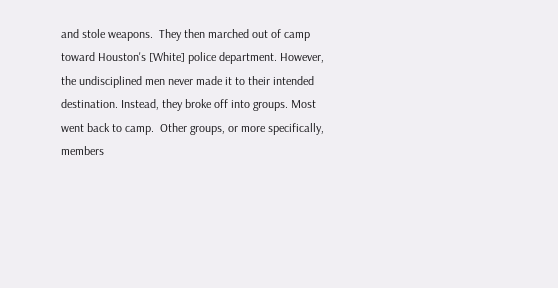and stole weapons.  They then marched out of camp toward Houston's [White] police department. However, the undisciplined men never made it to their intended destination. Instead, they broke off into groups. Most went back to camp.  Other groups, or more specifically, members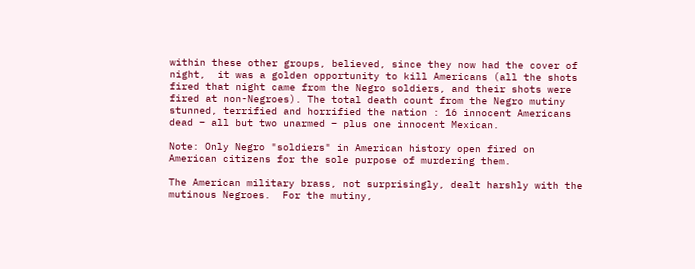within these other groups, believed, since they now had the cover of night,  it was a golden opportunity to kill Americans (all the shots fired that night came from the Negro soldiers, and their shots were fired at non-Negroes). The total death count from the Negro mutiny stunned, terrified and horrified the nation : 16 innocent Americans dead – all but two unarmed – plus one innocent Mexican.

Note: Only Negro "soldiers" in American history open fired on American citizens for the sole purpose of murdering them.

The American military brass, not surprisingly, dealt harshly with the mutinous Negroes.  For the mutiny,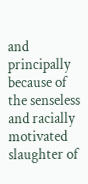and principally because of the senseless and racially motivated slaughter of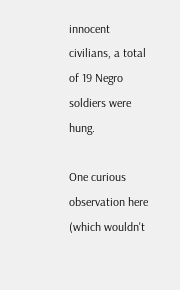innocent civilians, a total of 19 Negro soldiers were hung.

One curious observation here (which wouldn't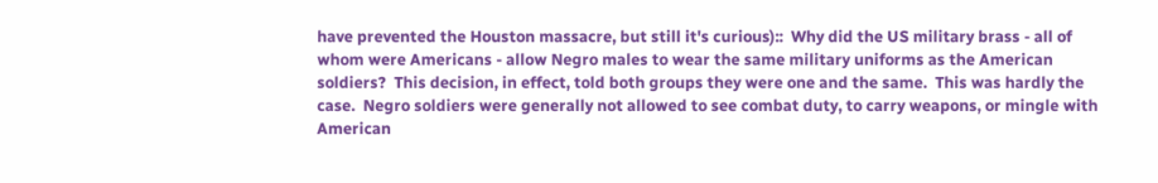have prevented the Houston massacre, but still it's curious)::  Why did the US military brass - all of whom were Americans - allow Negro males to wear the same military uniforms as the American soldiers?  This decision, in effect, told both groups they were one and the same.  This was hardly the case.  Negro soldiers were generally not allowed to see combat duty, to carry weapons, or mingle with American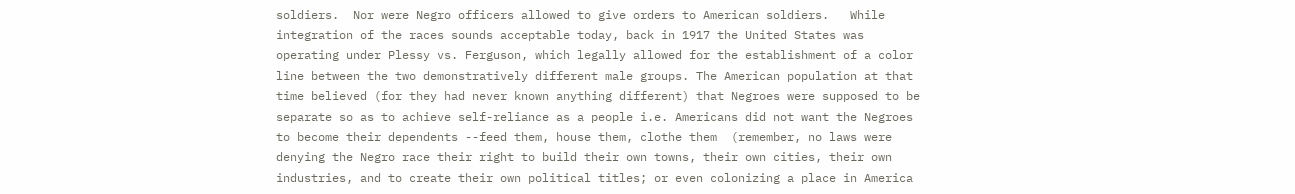soldiers.  Nor were Negro officers allowed to give orders to American soldiers.   While integration of the races sounds acceptable today, back in 1917 the United States was operating under Plessy vs. Ferguson, which legally allowed for the establishment of a color line between the two demonstratively different male groups. The American population at that time believed (for they had never known anything different) that Negroes were supposed to be separate so as to achieve self-reliance as a people i.e. Americans did not want the Negroes to become their dependents --feed them, house them, clothe them  (remember, no laws were denying the Negro race their right to build their own towns, their own cities, their own industries, and to create their own political titles; or even colonizing a place in America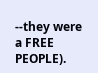--they were a FREE PEOPLE).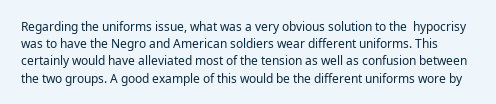Regarding the uniforms issue, what was a very obvious solution to the  hypocrisy was to have the Negro and American soldiers wear different uniforms. This certainly would have alleviated most of the tension as well as confusion between the two groups. A good example of this would be the different uniforms wore by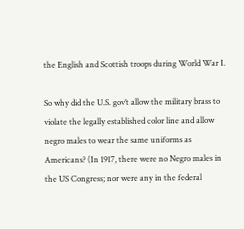the English and Scottish troops during World War I.

So why did the U.S. gov’t allow the military brass to violate the legally established color line and allow negro males to wear the same uniforms as Americans? (In 1917, there were no Negro males in the US Congress; nor were any in the federal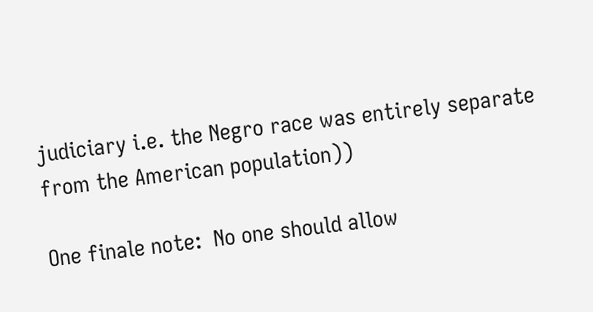judiciary i.e. the Negro race was entirely separate from the American population))

One finale note:  No one should allow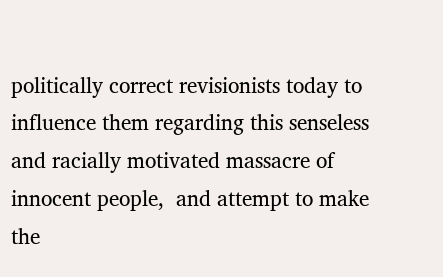politically correct revisionists today to influence them regarding this senseless and racially motivated massacre of innocent people,  and attempt to make the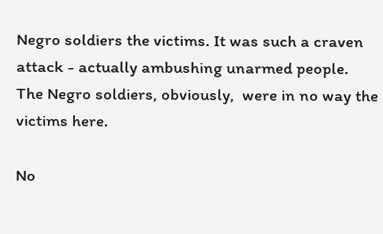Negro soldiers the victims. It was such a craven attack - actually ambushing unarmed people.  The Negro soldiers, obviously,  were in no way the victims here.

No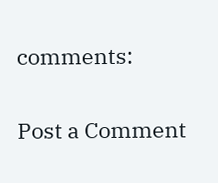comments:

Post a Comment